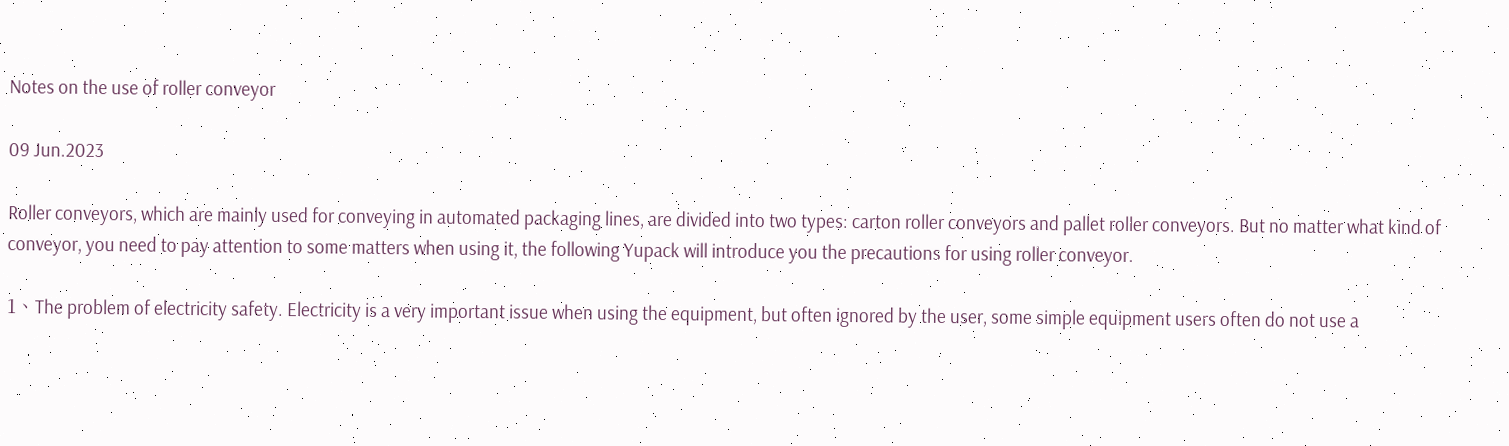Notes on the use of roller conveyor

09 Jun.2023

Roller conveyors, which are mainly used for conveying in automated packaging lines, are divided into two types: carton roller conveyors and pallet roller conveyors. But no matter what kind of conveyor, you need to pay attention to some matters when using it, the following Yupack will introduce you the precautions for using roller conveyor.

1、The problem of electricity safety. Electricity is a very important issue when using the equipment, but often ignored by the user, some simple equipment users often do not use a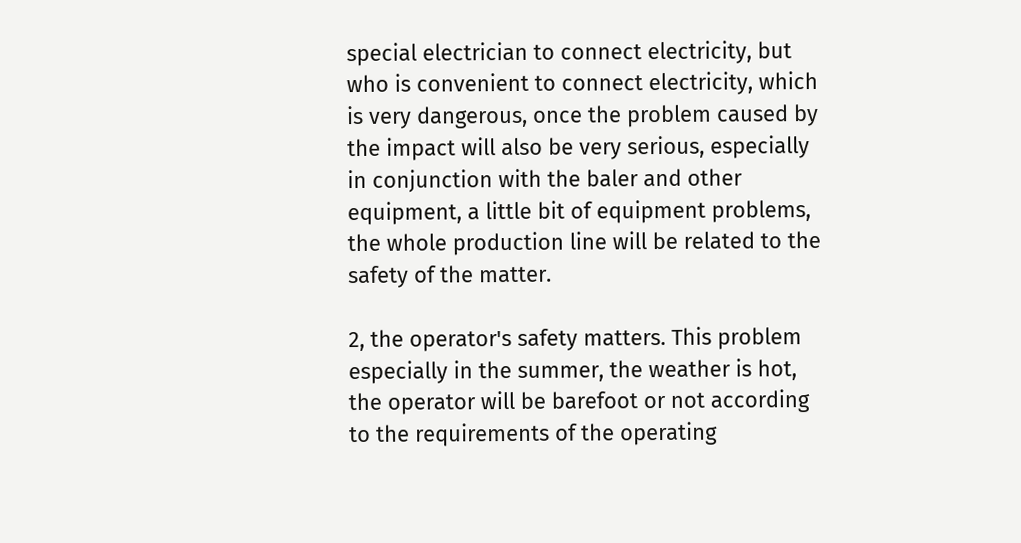special electrician to connect electricity, but who is convenient to connect electricity, which is very dangerous, once the problem caused by the impact will also be very serious, especially in conjunction with the baler and other equipment, a little bit of equipment problems, the whole production line will be related to the safety of the matter.

2, the operator's safety matters. This problem especially in the summer, the weather is hot, the operator will be barefoot or not according to the requirements of the operating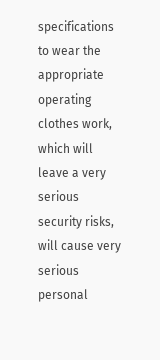specifications to wear the appropriate operating clothes work, which will leave a very serious security risks, will cause very serious personal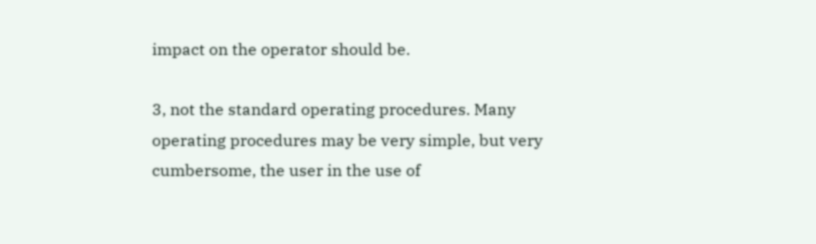impact on the operator should be.

3, not the standard operating procedures. Many operating procedures may be very simple, but very cumbersome, the user in the use of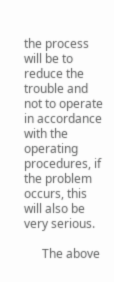the process will be to reduce the trouble and not to operate in accordance with the operating procedures, if the problem occurs, this will also be very serious.

      The above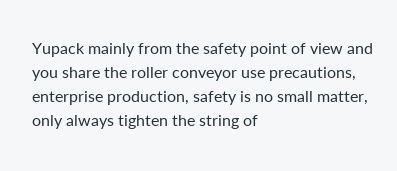Yupack mainly from the safety point of view and you share the roller conveyor use precautions, enterprise production, safety is no small matter, only always tighten the string of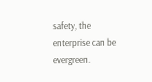safety, the enterprise can be evergreen.